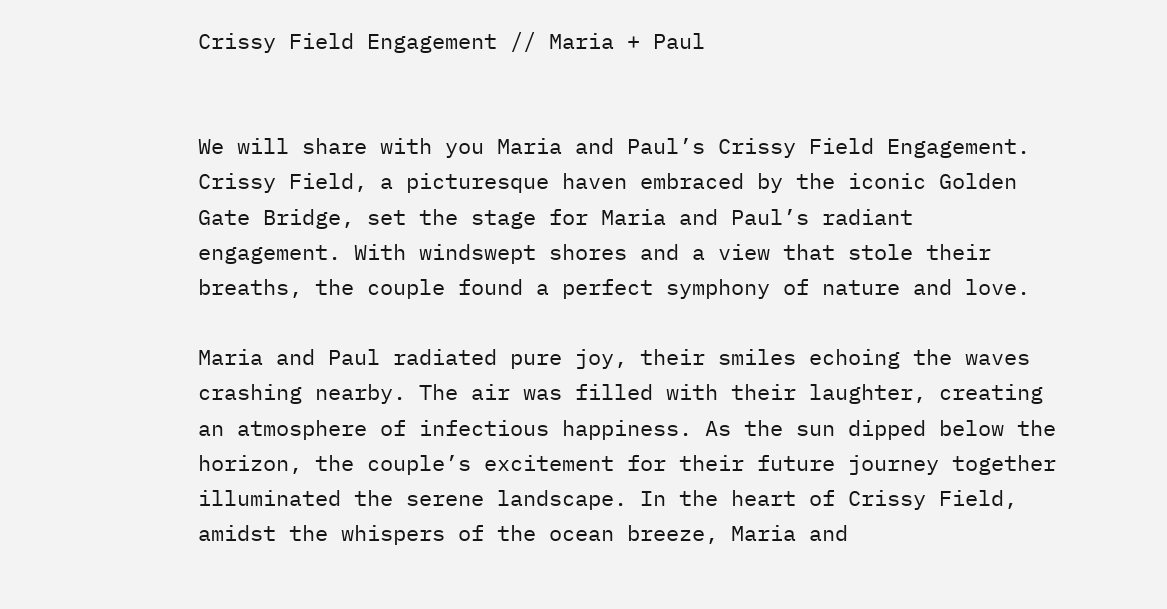Crissy Field Engagement // Maria + Paul


We will share with you Maria and Paul’s Crissy Field Engagement. Crissy Field, a picturesque haven embraced by the iconic Golden Gate Bridge, set the stage for Maria and Paul’s radiant engagement. With windswept shores and a view that stole their breaths, the couple found a perfect symphony of nature and love.

Maria and Paul radiated pure joy, their smiles echoing the waves crashing nearby. The air was filled with their laughter, creating an atmosphere of infectious happiness. As the sun dipped below the horizon, the couple’s excitement for their future journey together illuminated the serene landscape. In the heart of Crissy Field, amidst the whispers of the ocean breeze, Maria and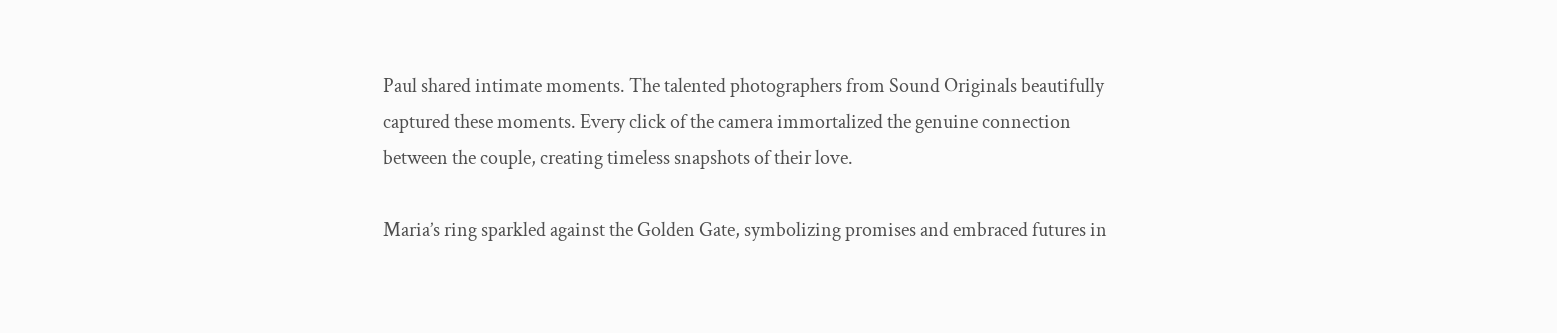Paul shared intimate moments. The talented photographers from Sound Originals beautifully captured these moments. Every click of the camera immortalized the genuine connection between the couple, creating timeless snapshots of their love.

Maria’s ring sparkled against the Golden Gate, symbolizing promises and embraced futures in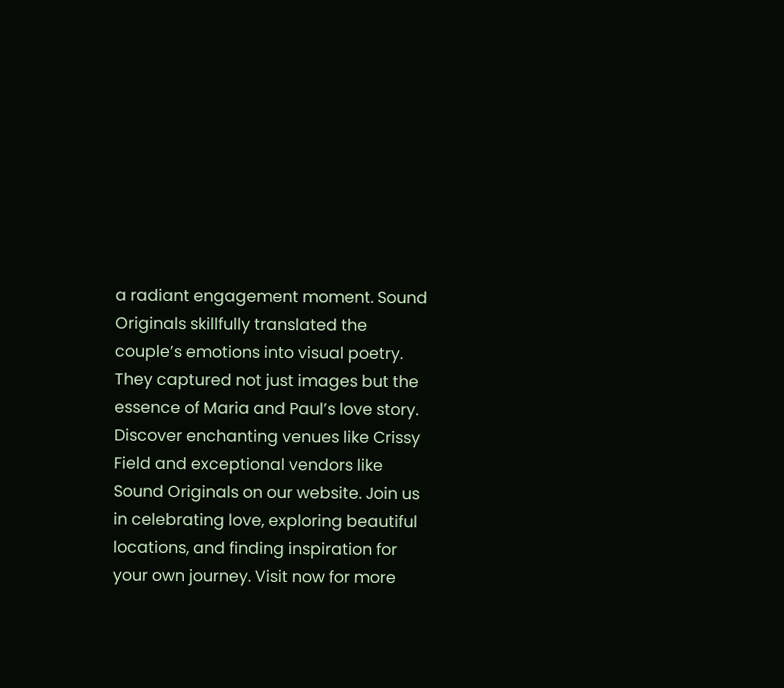a radiant engagement moment. Sound Originals skillfully translated the couple’s emotions into visual poetry. They captured not just images but the essence of Maria and Paul’s love story. Discover enchanting venues like Crissy Field and exceptional vendors like Sound Originals on our website. Join us in celebrating love, exploring beautiful locations, and finding inspiration for your own journey. Visit now for more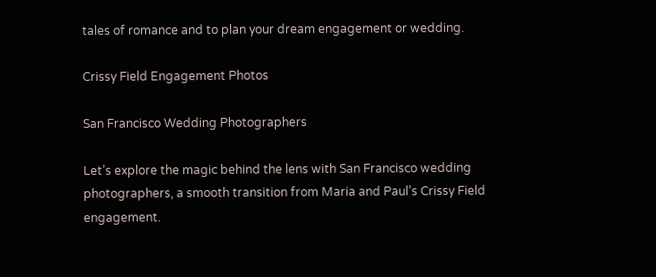tales of romance and to plan your dream engagement or wedding.

Crissy Field Engagement Photos

San Francisco Wedding Photographers

Let’s explore the magic behind the lens with San Francisco wedding photographers, a smooth transition from Maria and Paul’s Crissy Field engagement.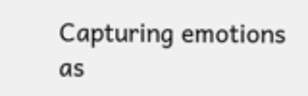Capturing emotions as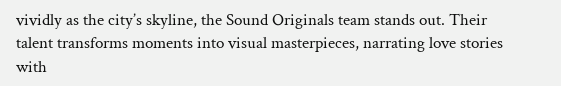vividly as the city’s skyline, the Sound Originals team stands out. Their talent transforms moments into visual masterpieces, narrating love stories with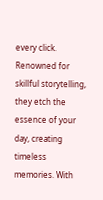every click. Renowned for skillful storytelling, they etch the essence of your day, creating timeless memories. With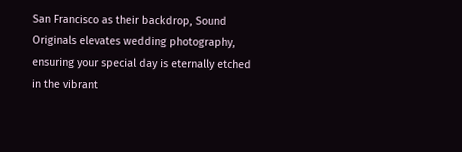San Francisco as their backdrop, Sound Originals elevates wedding photography, ensuring your special day is eternally etched in the vibrant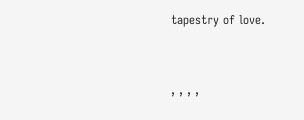tapestry of love.


, , , ,